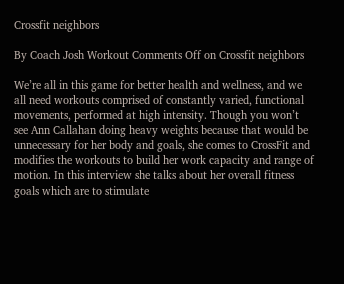Crossfit neighbors

By Coach Josh Workout Comments Off on Crossfit neighbors

We’re all in this game for better health and wellness, and we all need workouts comprised of constantly varied, functional movements, performed at high intensity. Though you won’t see Ann Callahan doing heavy weights because that would be unnecessary for her body and goals, she comes to CrossFit and modifies the workouts to build her work capacity and range of motion. In this interview she talks about her overall fitness goals which are to stimulate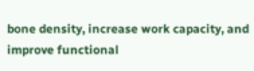bone density, increase work capacity, and improve functional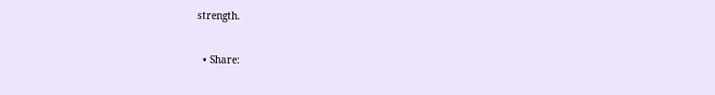strength.

  • Share: